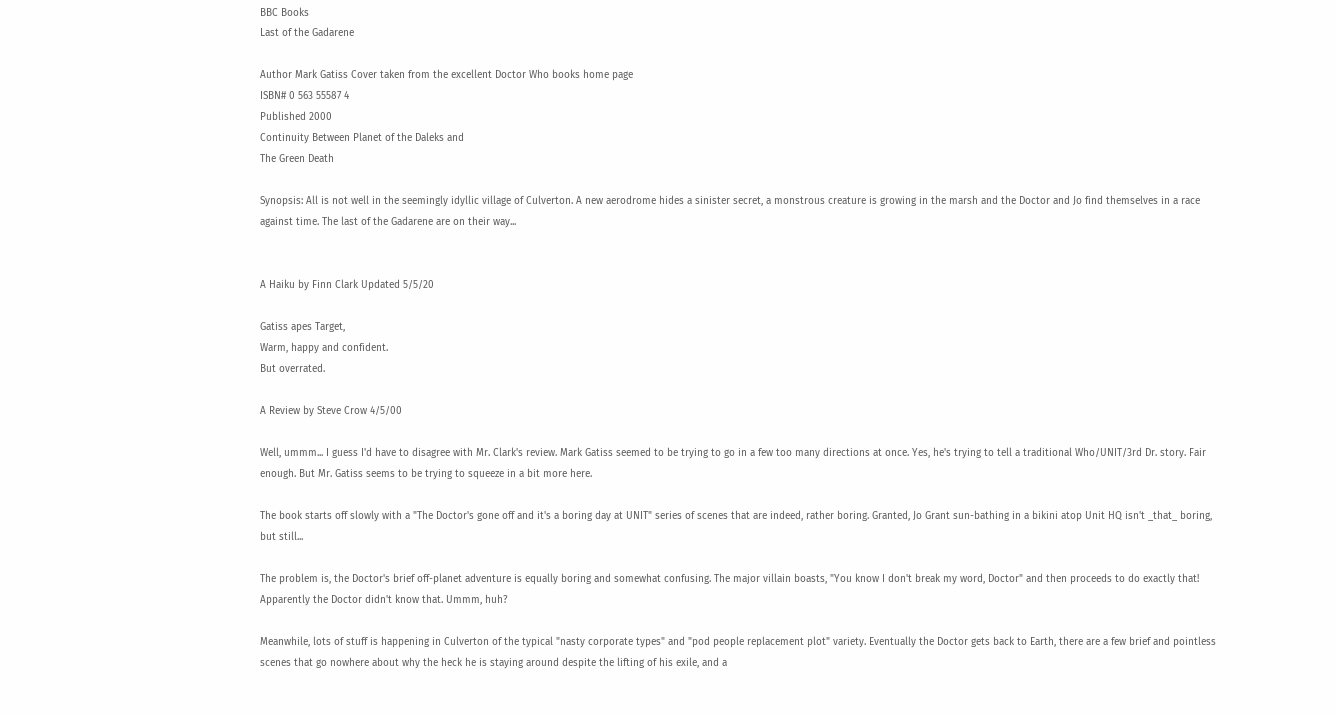BBC Books
Last of the Gadarene

Author Mark Gatiss Cover taken from the excellent Doctor Who books home page
ISBN# 0 563 55587 4
Published 2000
Continuity Between Planet of the Daleks and
The Green Death

Synopsis: All is not well in the seemingly idyllic village of Culverton. A new aerodrome hides a sinister secret, a monstrous creature is growing in the marsh and the Doctor and Jo find themselves in a race against time. The last of the Gadarene are on their way...


A Haiku by Finn Clark Updated 5/5/20

Gatiss apes Target,
Warm, happy and confident.
But overrated.

A Review by Steve Crow 4/5/00

Well, ummm... I guess I'd have to disagree with Mr. Clark's review. Mark Gatiss seemed to be trying to go in a few too many directions at once. Yes, he's trying to tell a traditional Who/UNIT/3rd Dr. story. Fair enough. But Mr. Gatiss seems to be trying to squeeze in a bit more here.

The book starts off slowly with a "The Doctor's gone off and it's a boring day at UNIT" series of scenes that are indeed, rather boring. Granted, Jo Grant sun-bathing in a bikini atop Unit HQ isn't _that_ boring, but still...

The problem is, the Doctor's brief off-planet adventure is equally boring and somewhat confusing. The major villain boasts, "You know I don't break my word, Doctor" and then proceeds to do exactly that! Apparently the Doctor didn't know that. Ummm, huh?

Meanwhile, lots of stuff is happening in Culverton of the typical "nasty corporate types" and "pod people replacement plot" variety. Eventually the Doctor gets back to Earth, there are a few brief and pointless scenes that go nowhere about why the heck he is staying around despite the lifting of his exile, and a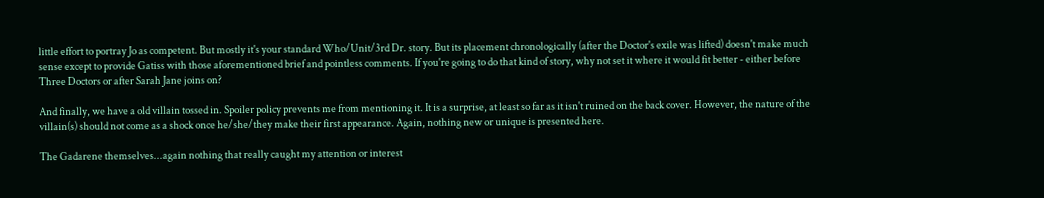little effort to portray Jo as competent. But mostly it's your standard Who/Unit/3rd Dr. story. But its placement chronologically (after the Doctor's exile was lifted) doesn't make much sense except to provide Gatiss with those aforementioned brief and pointless comments. If you're going to do that kind of story, why not set it where it would fit better - either before Three Doctors or after Sarah Jane joins on?

And finally, we have a old villain tossed in. Spoiler policy prevents me from mentioning it. It is a surprise, at least so far as it isn't ruined on the back cover. However, the nature of the villain(s) should not come as a shock once he/she/they make their first appearance. Again, nothing new or unique is presented here.

The Gadarene themselves...again nothing that really caught my attention or interest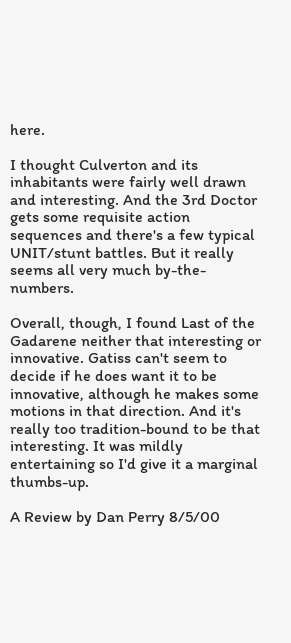here.

I thought Culverton and its inhabitants were fairly well drawn and interesting. And the 3rd Doctor gets some requisite action sequences and there's a few typical UNIT/stunt battles. But it really seems all very much by-the-numbers.

Overall, though, I found Last of the Gadarene neither that interesting or innovative. Gatiss can't seem to decide if he does want it to be innovative, although he makes some motions in that direction. And it's really too tradition-bound to be that interesting. It was mildly entertaining so I'd give it a marginal thumbs-up.

A Review by Dan Perry 8/5/00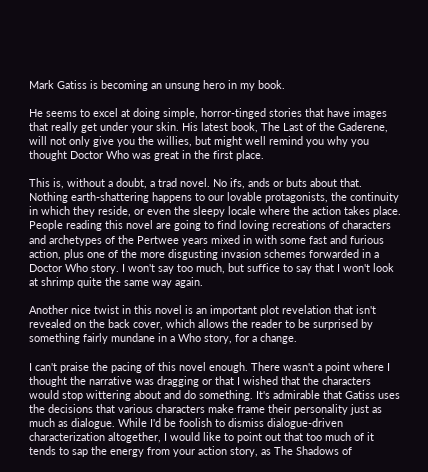Mark Gatiss is becoming an unsung hero in my book.

He seems to excel at doing simple, horror-tinged stories that have images that really get under your skin. His latest book, The Last of the Gaderene, will not only give you the willies, but might well remind you why you thought Doctor Who was great in the first place.

This is, without a doubt, a trad novel. No ifs, ands or buts about that. Nothing earth-shattering happens to our lovable protagonists, the continuity in which they reside, or even the sleepy locale where the action takes place. People reading this novel are going to find loving recreations of characters and archetypes of the Pertwee years mixed in with some fast and furious action, plus one of the more disgusting invasion schemes forwarded in a Doctor Who story. I won't say too much, but suffice to say that I won't look at shrimp quite the same way again.

Another nice twist in this novel is an important plot revelation that isn't revealed on the back cover, which allows the reader to be surprised by something fairly mundane in a Who story, for a change.

I can't praise the pacing of this novel enough. There wasn't a point where I thought the narrative was dragging or that I wished that the characters would stop wittering about and do something. It's admirable that Gatiss uses the decisions that various characters make frame their personality just as much as dialogue. While I'd be foolish to dismiss dialogue-driven characterization altogether, I would like to point out that too much of it tends to sap the energy from your action story, as The Shadows of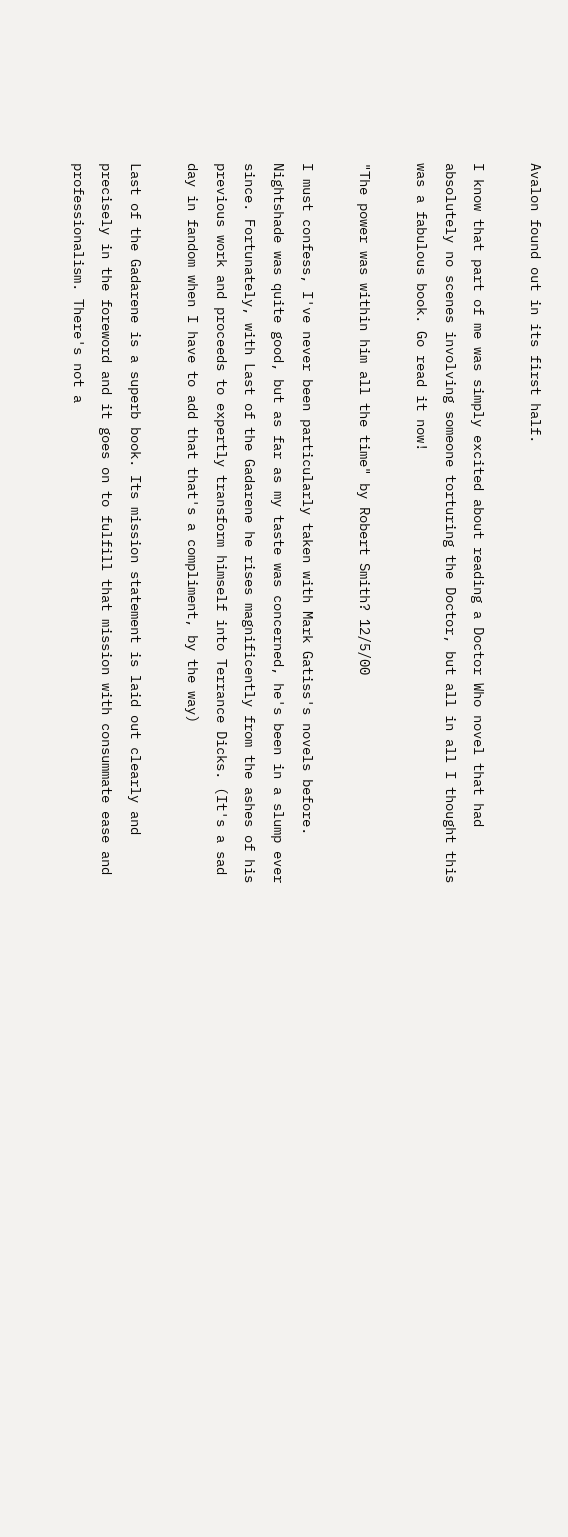Avalon found out in its first half.

I know that part of me was simply excited about reading a Doctor Who novel that had absolutely no scenes involving someone torturing the Doctor, but all in all I thought this was a fabulous book. Go read it now!

"The power was within him all the time" by Robert Smith? 12/5/00

I must confess, I've never been particularly taken with Mark Gatiss's novels before. Nightshade was quite good, but as far as my taste was concerned, he's been in a slump ever since. Fortunately, with Last of the Gadarene he rises magnificently from the ashes of his previous work and proceeds to expertly transform himself into Terrance Dicks. (It's a sad day in fandom when I have to add that that's a compliment, by the way)

Last of the Gadarene is a superb book. Its mission statement is laid out clearly and precisely in the foreword and it goes on to fulfill that mission with consummate ease and professionalism. There's not a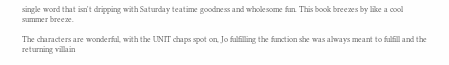single word that isn't dripping with Saturday teatime goodness and wholesome fun. This book breezes by like a cool summer breeze.

The characters are wonderful, with the UNIT chaps spot on, Jo fulfilling the function she was always meant to fulfill and the returning villain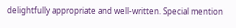delightfully appropriate and well-written. Special mention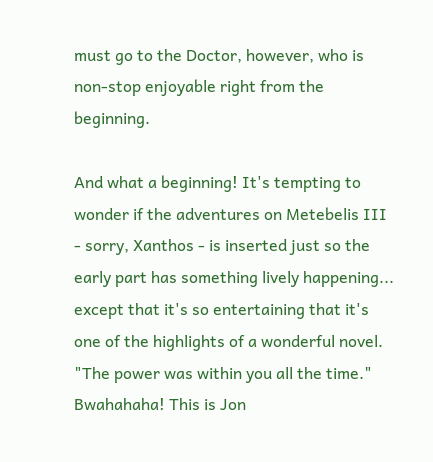must go to the Doctor, however, who is non-stop enjoyable right from the beginning.

And what a beginning! It's tempting to wonder if the adventures on Metebelis III - sorry, Xanthos - is inserted just so the early part has something lively happening... except that it's so entertaining that it's one of the highlights of a wonderful novel. "The power was within you all the time." Bwahahaha! This is Jon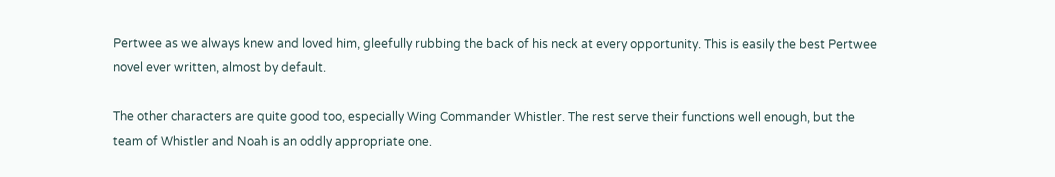Pertwee as we always knew and loved him, gleefully rubbing the back of his neck at every opportunity. This is easily the best Pertwee novel ever written, almost by default.

The other characters are quite good too, especially Wing Commander Whistler. The rest serve their functions well enough, but the team of Whistler and Noah is an oddly appropriate one.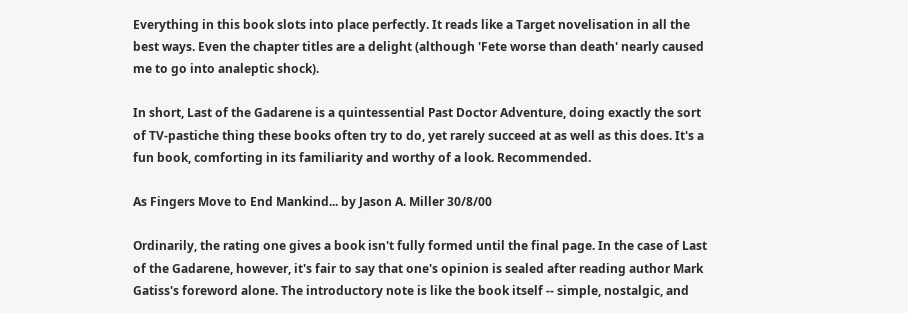Everything in this book slots into place perfectly. It reads like a Target novelisation in all the best ways. Even the chapter titles are a delight (although 'Fete worse than death' nearly caused me to go into analeptic shock).

In short, Last of the Gadarene is a quintessential Past Doctor Adventure, doing exactly the sort of TV-pastiche thing these books often try to do, yet rarely succeed at as well as this does. It's a fun book, comforting in its familiarity and worthy of a look. Recommended.

As Fingers Move to End Mankind... by Jason A. Miller 30/8/00

Ordinarily, the rating one gives a book isn't fully formed until the final page. In the case of Last of the Gadarene, however, it's fair to say that one's opinion is sealed after reading author Mark Gatiss's foreword alone. The introductory note is like the book itself -- simple, nostalgic, and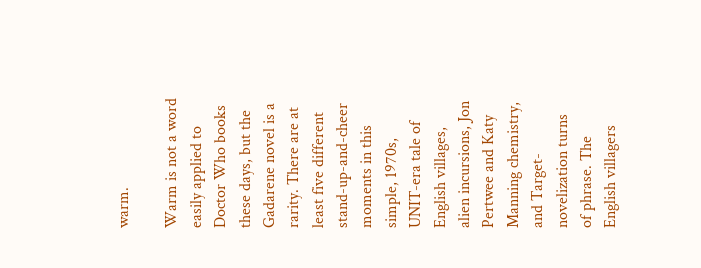warm.

Warm is not a word easily applied to Doctor Who books these days, but the Gadarene novel is a rarity. There are at least five different stand-up-and-cheer moments in this simple, 1970s, UNIT-era tale of English villages, alien incursions, Jon Pertwee and Katy Manning chemistry, and Target-novelization turns of phrase. The English villagers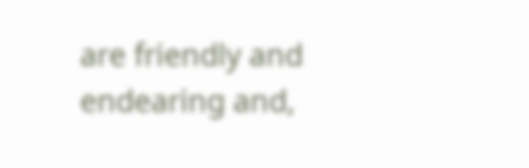are friendly and endearing and,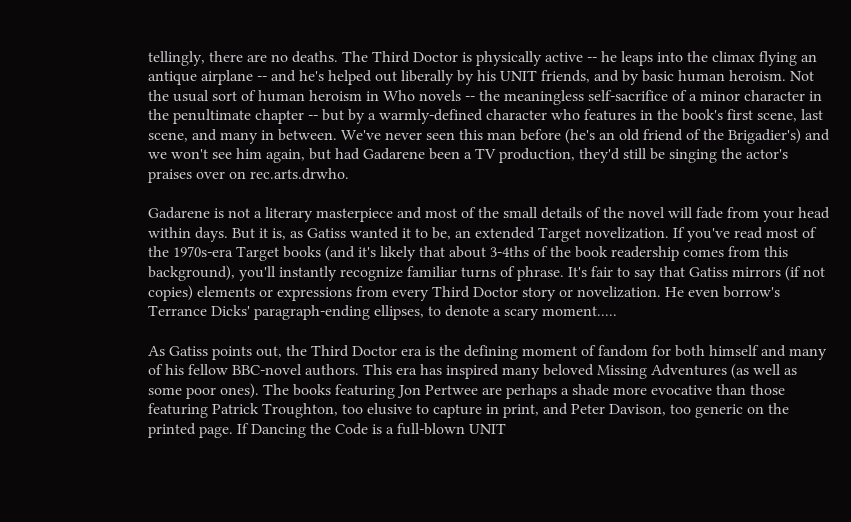tellingly, there are no deaths. The Third Doctor is physically active -- he leaps into the climax flying an antique airplane -- and he's helped out liberally by his UNIT friends, and by basic human heroism. Not the usual sort of human heroism in Who novels -- the meaningless self-sacrifice of a minor character in the penultimate chapter -- but by a warmly-defined character who features in the book's first scene, last scene, and many in between. We've never seen this man before (he's an old friend of the Brigadier's) and we won't see him again, but had Gadarene been a TV production, they'd still be singing the actor's praises over on rec.arts.drwho.

Gadarene is not a literary masterpiece and most of the small details of the novel will fade from your head within days. But it is, as Gatiss wanted it to be, an extended Target novelization. If you've read most of the 1970s-era Target books (and it's likely that about 3-4ths of the book readership comes from this background), you'll instantly recognize familiar turns of phrase. It's fair to say that Gatiss mirrors (if not copies) elements or expressions from every Third Doctor story or novelization. He even borrow's Terrance Dicks' paragraph-ending ellipses, to denote a scary moment.....

As Gatiss points out, the Third Doctor era is the defining moment of fandom for both himself and many of his fellow BBC-novel authors. This era has inspired many beloved Missing Adventures (as well as some poor ones). The books featuring Jon Pertwee are perhaps a shade more evocative than those featuring Patrick Troughton, too elusive to capture in print, and Peter Davison, too generic on the printed page. If Dancing the Code is a full-blown UNIT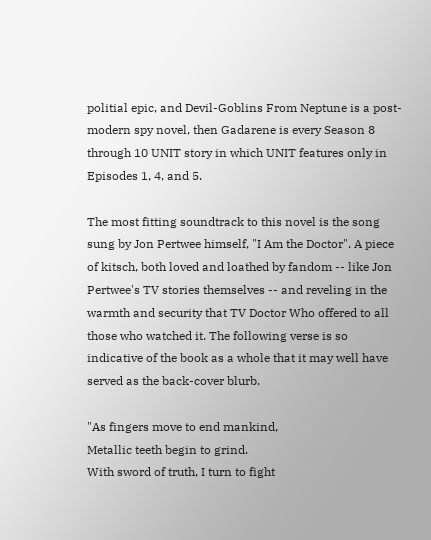politial epic, and Devil-Goblins From Neptune is a post-modern spy novel, then Gadarene is every Season 8 through 10 UNIT story in which UNIT features only in Episodes 1, 4, and 5.

The most fitting soundtrack to this novel is the song sung by Jon Pertwee himself, "I Am the Doctor". A piece of kitsch, both loved and loathed by fandom -- like Jon Pertwee's TV stories themselves -- and reveling in the warmth and security that TV Doctor Who offered to all those who watched it. The following verse is so indicative of the book as a whole that it may well have served as the back-cover blurb.

"As fingers move to end mankind,
Metallic teeth begin to grind.
With sword of truth, I turn to fight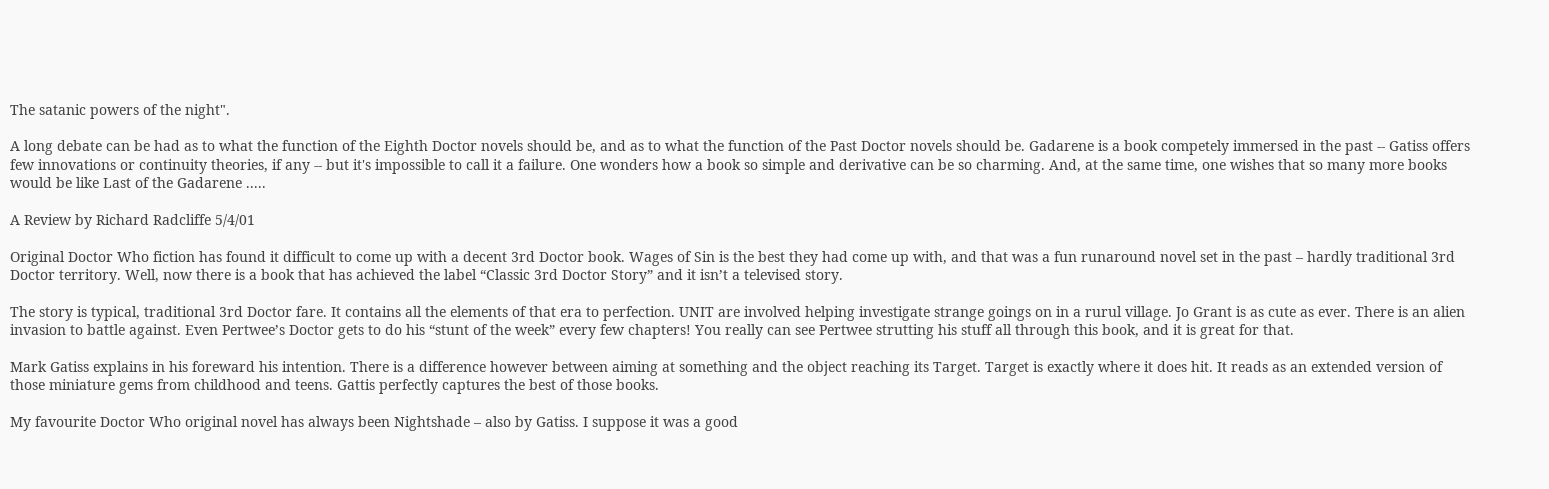The satanic powers of the night".

A long debate can be had as to what the function of the Eighth Doctor novels should be, and as to what the function of the Past Doctor novels should be. Gadarene is a book competely immersed in the past -- Gatiss offers few innovations or continuity theories, if any -- but it's impossible to call it a failure. One wonders how a book so simple and derivative can be so charming. And, at the same time, one wishes that so many more books would be like Last of the Gadarene .....

A Review by Richard Radcliffe 5/4/01

Original Doctor Who fiction has found it difficult to come up with a decent 3rd Doctor book. Wages of Sin is the best they had come up with, and that was a fun runaround novel set in the past – hardly traditional 3rd Doctor territory. Well, now there is a book that has achieved the label “Classic 3rd Doctor Story” and it isn’t a televised story.

The story is typical, traditional 3rd Doctor fare. It contains all the elements of that era to perfection. UNIT are involved helping investigate strange goings on in a rurul village. Jo Grant is as cute as ever. There is an alien invasion to battle against. Even Pertwee’s Doctor gets to do his “stunt of the week” every few chapters! You really can see Pertwee strutting his stuff all through this book, and it is great for that.

Mark Gatiss explains in his foreward his intention. There is a difference however between aiming at something and the object reaching its Target. Target is exactly where it does hit. It reads as an extended version of those miniature gems from childhood and teens. Gattis perfectly captures the best of those books.

My favourite Doctor Who original novel has always been Nightshade – also by Gatiss. I suppose it was a good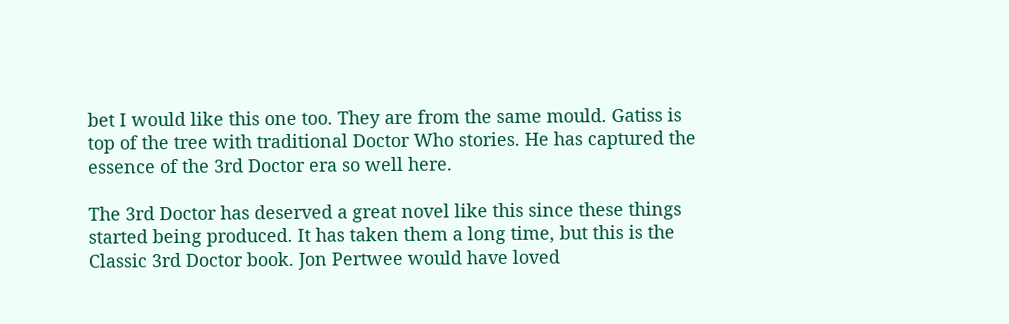bet I would like this one too. They are from the same mould. Gatiss is top of the tree with traditional Doctor Who stories. He has captured the essence of the 3rd Doctor era so well here.

The 3rd Doctor has deserved a great novel like this since these things started being produced. It has taken them a long time, but this is the Classic 3rd Doctor book. Jon Pertwee would have loved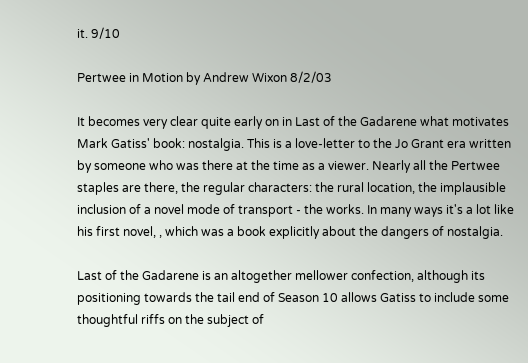it. 9/10

Pertwee in Motion by Andrew Wixon 8/2/03

It becomes very clear quite early on in Last of the Gadarene what motivates Mark Gatiss' book: nostalgia. This is a love-letter to the Jo Grant era written by someone who was there at the time as a viewer. Nearly all the Pertwee staples are there, the regular characters: the rural location, the implausible inclusion of a novel mode of transport - the works. In many ways it's a lot like his first novel, , which was a book explicitly about the dangers of nostalgia.

Last of the Gadarene is an altogether mellower confection, although its positioning towards the tail end of Season 10 allows Gatiss to include some thoughtful riffs on the subject of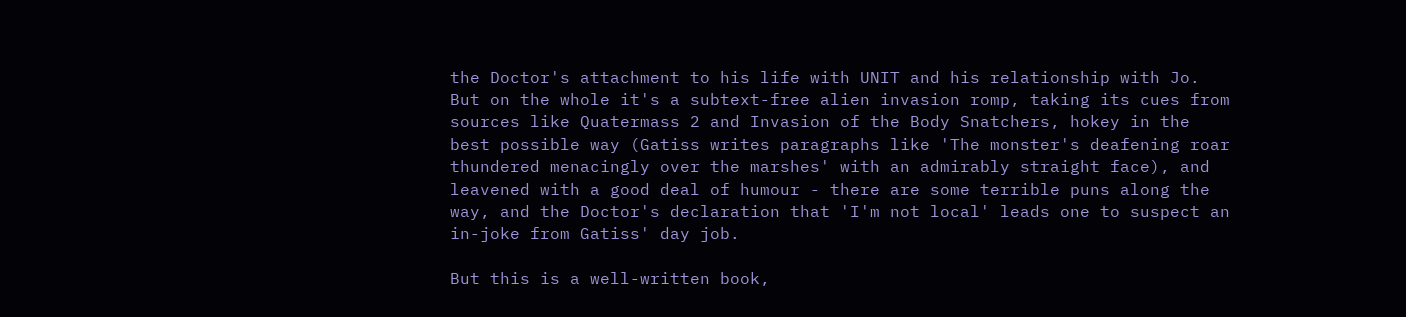the Doctor's attachment to his life with UNIT and his relationship with Jo. But on the whole it's a subtext-free alien invasion romp, taking its cues from sources like Quatermass 2 and Invasion of the Body Snatchers, hokey in the best possible way (Gatiss writes paragraphs like 'The monster's deafening roar thundered menacingly over the marshes' with an admirably straight face), and leavened with a good deal of humour - there are some terrible puns along the way, and the Doctor's declaration that 'I'm not local' leads one to suspect an in-joke from Gatiss' day job.

But this is a well-written book,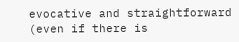evocative and straightforward (even if there is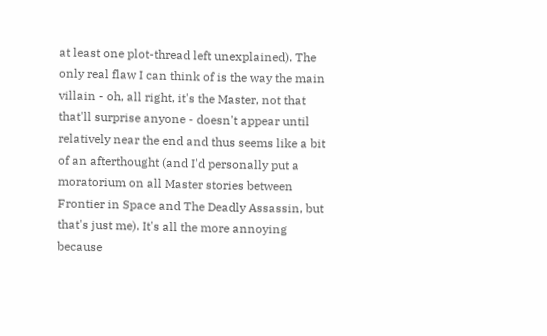at least one plot-thread left unexplained). The only real flaw I can think of is the way the main villain - oh, all right, it's the Master, not that that'll surprise anyone - doesn't appear until relatively near the end and thus seems like a bit of an afterthought (and I'd personally put a moratorium on all Master stories between Frontier in Space and The Deadly Assassin, but that's just me). It's all the more annoying because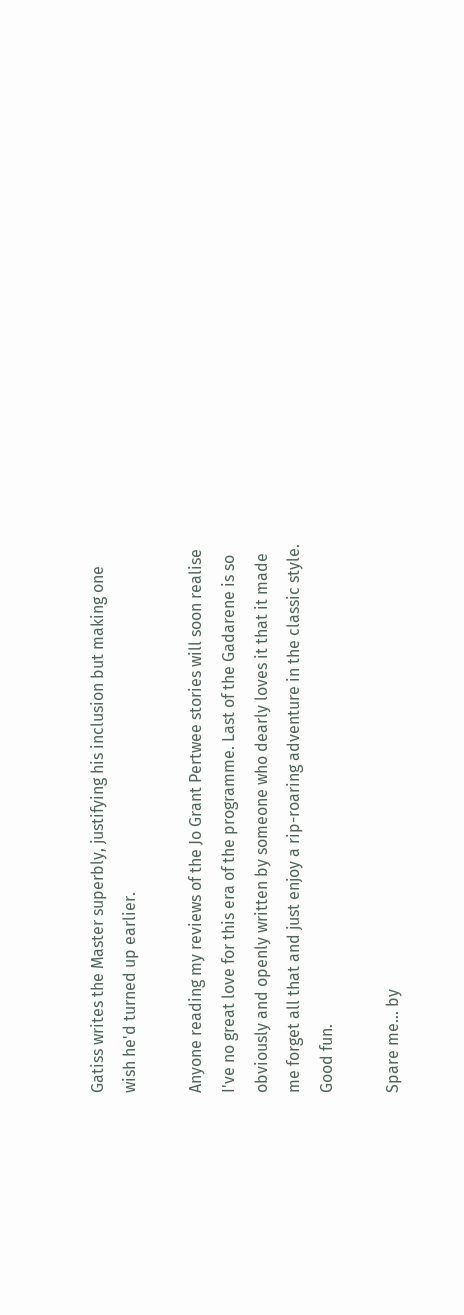Gatiss writes the Master superbly, justifying his inclusion but making one wish he'd turned up earlier.

Anyone reading my reviews of the Jo Grant Pertwee stories will soon realise I've no great love for this era of the programme. Last of the Gadarene is so obviously and openly written by someone who dearly loves it that it made me forget all that and just enjoy a rip-roaring adventure in the classic style. Good fun.

Spare me... by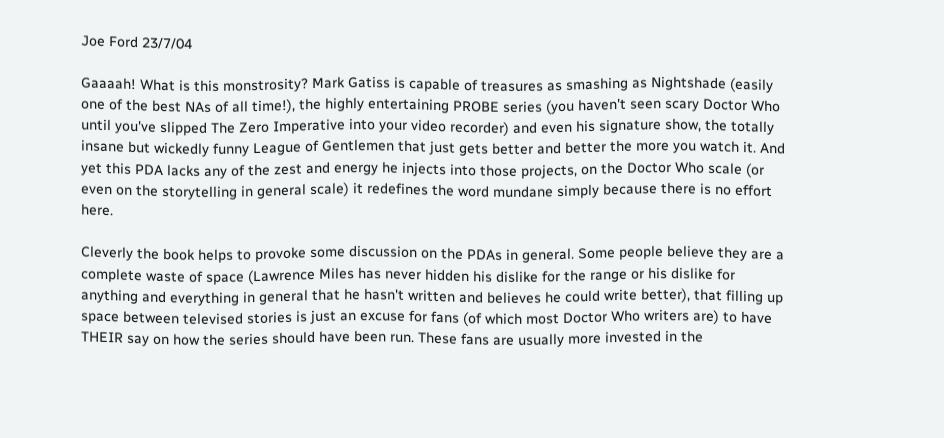Joe Ford 23/7/04

Gaaaah! What is this monstrosity? Mark Gatiss is capable of treasures as smashing as Nightshade (easily one of the best NAs of all time!), the highly entertaining PROBE series (you haven't seen scary Doctor Who until you've slipped The Zero Imperative into your video recorder) and even his signature show, the totally insane but wickedly funny League of Gentlemen that just gets better and better the more you watch it. And yet this PDA lacks any of the zest and energy he injects into those projects, on the Doctor Who scale (or even on the storytelling in general scale) it redefines the word mundane simply because there is no effort here.

Cleverly the book helps to provoke some discussion on the PDAs in general. Some people believe they are a complete waste of space (Lawrence Miles has never hidden his dislike for the range or his dislike for anything and everything in general that he hasn't written and believes he could write better), that filling up space between televised stories is just an excuse for fans (of which most Doctor Who writers are) to have THEIR say on how the series should have been run. These fans are usually more invested in the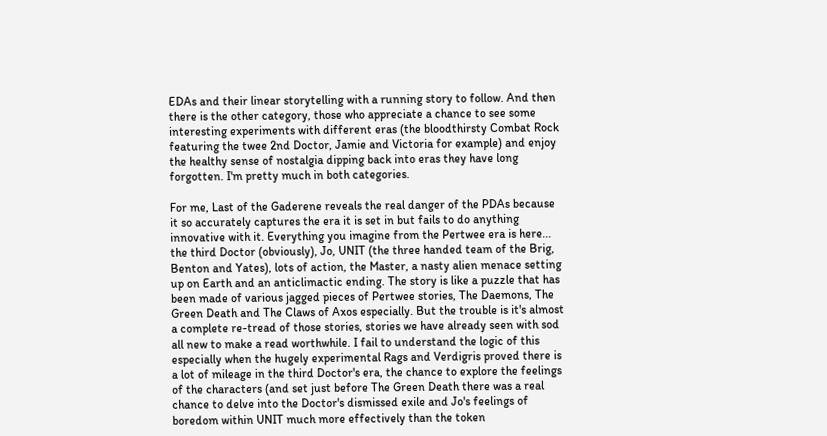EDAs and their linear storytelling with a running story to follow. And then there is the other category, those who appreciate a chance to see some interesting experiments with different eras (the bloodthirsty Combat Rock featuring the twee 2nd Doctor, Jamie and Victoria for example) and enjoy the healthy sense of nostalgia dipping back into eras they have long forgotten. I'm pretty much in both categories.

For me, Last of the Gaderene reveals the real danger of the PDAs because it so accurately captures the era it is set in but fails to do anything innovative with it. Everything you imagine from the Pertwee era is here... the third Doctor (obviously), Jo, UNIT (the three handed team of the Brig, Benton and Yates), lots of action, the Master, a nasty alien menace setting up on Earth and an anticlimactic ending. The story is like a puzzle that has been made of various jagged pieces of Pertwee stories, The Daemons, The Green Death and The Claws of Axos especially. But the trouble is it's almost a complete re-tread of those stories, stories we have already seen with sod all new to make a read worthwhile. I fail to understand the logic of this especially when the hugely experimental Rags and Verdigris proved there is a lot of mileage in the third Doctor's era, the chance to explore the feelings of the characters (and set just before The Green Death there was a real chance to delve into the Doctor's dismissed exile and Jo's feelings of boredom within UNIT much more effectively than the token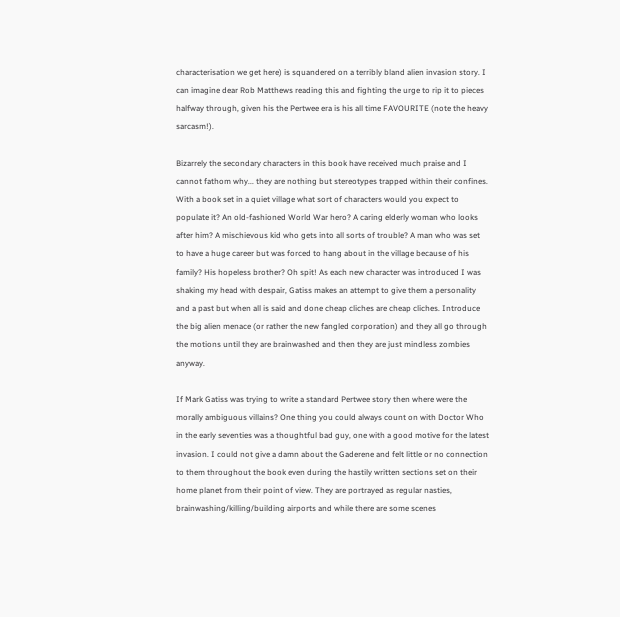characterisation we get here) is squandered on a terribly bland alien invasion story. I can imagine dear Rob Matthews reading this and fighting the urge to rip it to pieces halfway through, given his the Pertwee era is his all time FAVOURITE (note the heavy sarcasm!).

Bizarrely the secondary characters in this book have received much praise and I cannot fathom why... they are nothing but stereotypes trapped within their confines. With a book set in a quiet village what sort of characters would you expect to populate it? An old-fashioned World War hero? A caring elderly woman who looks after him? A mischievous kid who gets into all sorts of trouble? A man who was set to have a huge career but was forced to hang about in the village because of his family? His hopeless brother? Oh spit! As each new character was introduced I was shaking my head with despair, Gatiss makes an attempt to give them a personality and a past but when all is said and done cheap cliches are cheap cliches. Introduce the big alien menace (or rather the new fangled corporation) and they all go through the motions until they are brainwashed and then they are just mindless zombies anyway.

If Mark Gatiss was trying to write a standard Pertwee story then where were the morally ambiguous villains? One thing you could always count on with Doctor Who in the early seventies was a thoughtful bad guy, one with a good motive for the latest invasion. I could not give a damn about the Gaderene and felt little or no connection to them throughout the book even during the hastily written sections set on their home planet from their point of view. They are portrayed as regular nasties, brainwashing/killing/building airports and while there are some scenes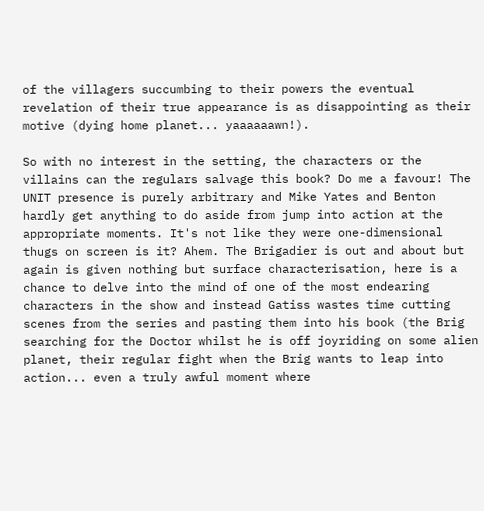of the villagers succumbing to their powers the eventual revelation of their true appearance is as disappointing as their motive (dying home planet... yaaaaaawn!).

So with no interest in the setting, the characters or the villains can the regulars salvage this book? Do me a favour! The UNIT presence is purely arbitrary and Mike Yates and Benton hardly get anything to do aside from jump into action at the appropriate moments. It's not like they were one-dimensional thugs on screen is it? Ahem. The Brigadier is out and about but again is given nothing but surface characterisation, here is a chance to delve into the mind of one of the most endearing characters in the show and instead Gatiss wastes time cutting scenes from the series and pasting them into his book (the Brig searching for the Doctor whilst he is off joyriding on some alien planet, their regular fight when the Brig wants to leap into action... even a truly awful moment where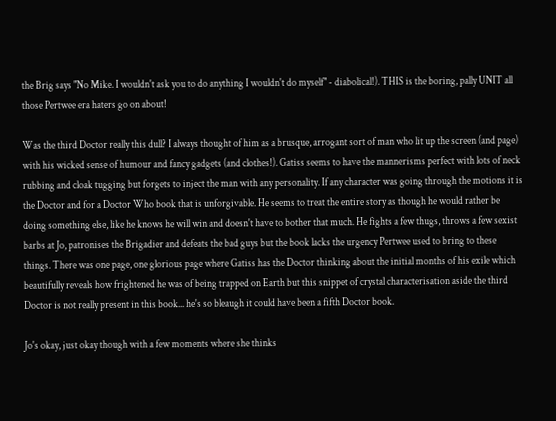the Brig says "No Mike. I wouldn't ask you to do anything I wouldn't do myself" - diabolical!). THIS is the boring, pally UNIT all those Pertwee era haters go on about!

Was the third Doctor really this dull? I always thought of him as a brusque, arrogant sort of man who lit up the screen (and page) with his wicked sense of humour and fancy gadgets (and clothes!). Gatiss seems to have the mannerisms perfect with lots of neck rubbing and cloak tugging but forgets to inject the man with any personality. If any character was going through the motions it is the Doctor and for a Doctor Who book that is unforgivable. He seems to treat the entire story as though he would rather be doing something else, like he knows he will win and doesn't have to bother that much. He fights a few thugs, throws a few sexist barbs at Jo, patronises the Brigadier and defeats the bad guys but the book lacks the urgency Pertwee used to bring to these things. There was one page, one glorious page where Gatiss has the Doctor thinking about the initial months of his exile which beautifully reveals how frightened he was of being trapped on Earth but this snippet of crystal characterisation aside the third Doctor is not really present in this book... he's so bleaugh it could have been a fifth Doctor book.

Jo's okay, just okay though with a few moments where she thinks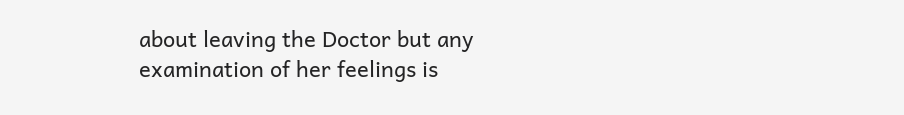about leaving the Doctor but any examination of her feelings is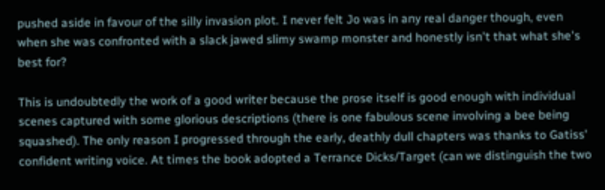pushed aside in favour of the silly invasion plot. I never felt Jo was in any real danger though, even when she was confronted with a slack jawed slimy swamp monster and honestly isn't that what she's best for?

This is undoubtedly the work of a good writer because the prose itself is good enough with individual scenes captured with some glorious descriptions (there is one fabulous scene involving a bee being squashed). The only reason I progressed through the early, deathly dull chapters was thanks to Gatiss' confident writing voice. At times the book adopted a Terrance Dicks/Target (can we distinguish the two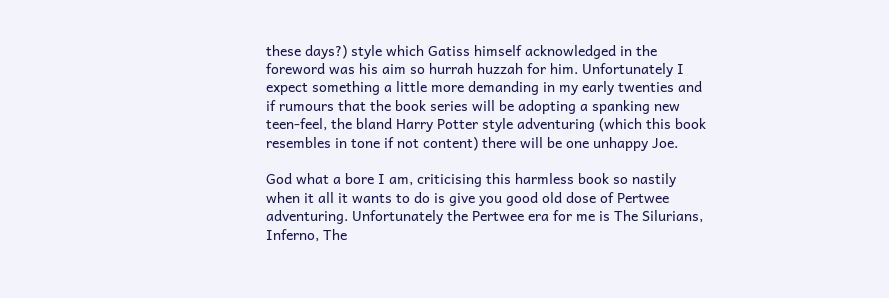these days?) style which Gatiss himself acknowledged in the foreword was his aim so hurrah huzzah for him. Unfortunately I expect something a little more demanding in my early twenties and if rumours that the book series will be adopting a spanking new teen-feel, the bland Harry Potter style adventuring (which this book resembles in tone if not content) there will be one unhappy Joe.

God what a bore I am, criticising this harmless book so nastily when it all it wants to do is give you good old dose of Pertwee adventuring. Unfortunately the Pertwee era for me is The Silurians, Inferno, The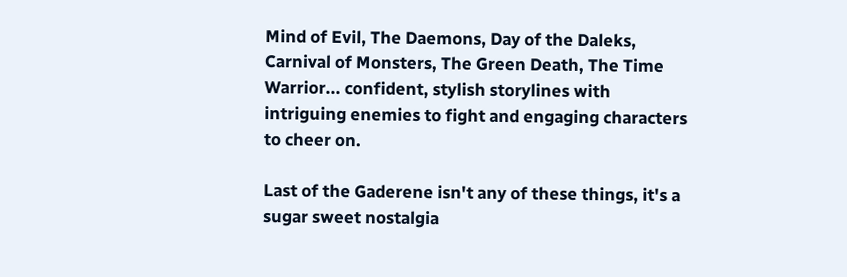Mind of Evil, The Daemons, Day of the Daleks, Carnival of Monsters, The Green Death, The Time Warrior... confident, stylish storylines with intriguing enemies to fight and engaging characters to cheer on.

Last of the Gaderene isn't any of these things, it's a sugar sweet nostalgia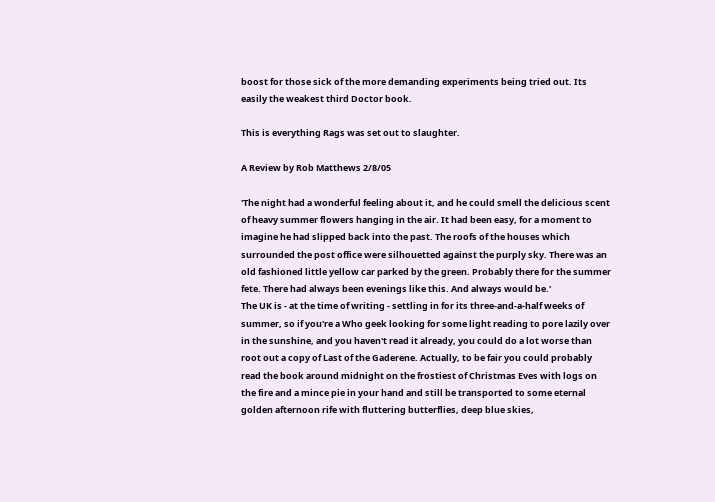boost for those sick of the more demanding experiments being tried out. Its easily the weakest third Doctor book.

This is everything Rags was set out to slaughter.

A Review by Rob Matthews 2/8/05

'The night had a wonderful feeling about it, and he could smell the delicious scent of heavy summer flowers hanging in the air. It had been easy, for a moment to imagine he had slipped back into the past. The roofs of the houses which surrounded the post office were silhouetted against the purply sky. There was an old fashioned little yellow car parked by the green. Probably there for the summer fete. There had always been evenings like this. And always would be.'
The UK is - at the time of writing - settling in for its three-and-a-half weeks of summer, so if you're a Who geek looking for some light reading to pore lazily over in the sunshine, and you haven't read it already, you could do a lot worse than root out a copy of Last of the Gaderene. Actually, to be fair you could probably read the book around midnight on the frostiest of Christmas Eves with logs on the fire and a mince pie in your hand and still be transported to some eternal golden afternoon rife with fluttering butterflies, deep blue skies,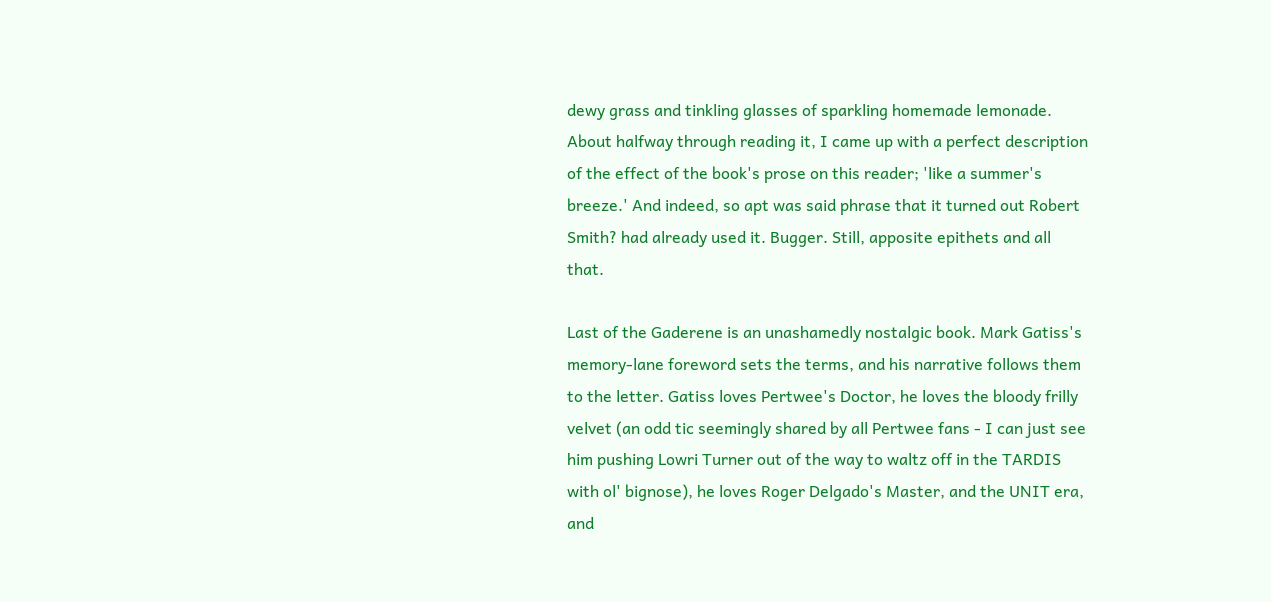dewy grass and tinkling glasses of sparkling homemade lemonade. About halfway through reading it, I came up with a perfect description of the effect of the book's prose on this reader; 'like a summer's breeze.' And indeed, so apt was said phrase that it turned out Robert Smith? had already used it. Bugger. Still, apposite epithets and all that.

Last of the Gaderene is an unashamedly nostalgic book. Mark Gatiss's memory-lane foreword sets the terms, and his narrative follows them to the letter. Gatiss loves Pertwee's Doctor, he loves the bloody frilly velvet (an odd tic seemingly shared by all Pertwee fans - I can just see him pushing Lowri Turner out of the way to waltz off in the TARDIS with ol' bignose), he loves Roger Delgado's Master, and the UNIT era, and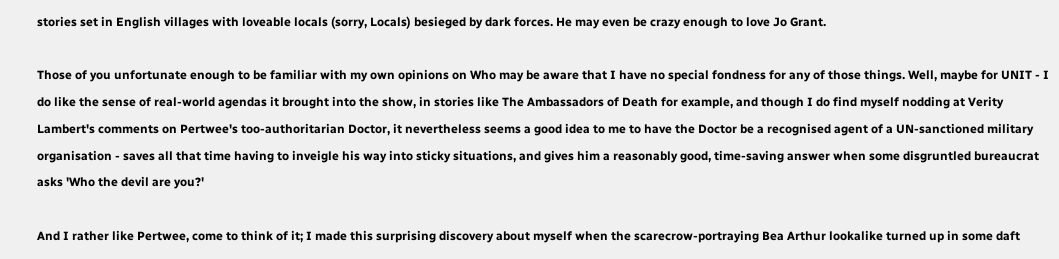stories set in English villages with loveable locals (sorry, Locals) besieged by dark forces. He may even be crazy enough to love Jo Grant.

Those of you unfortunate enough to be familiar with my own opinions on Who may be aware that I have no special fondness for any of those things. Well, maybe for UNIT - I do like the sense of real-world agendas it brought into the show, in stories like The Ambassadors of Death for example, and though I do find myself nodding at Verity Lambert's comments on Pertwee's too-authoritarian Doctor, it nevertheless seems a good idea to me to have the Doctor be a recognised agent of a UN-sanctioned military organisation - saves all that time having to inveigle his way into sticky situations, and gives him a reasonably good, time-saving answer when some disgruntled bureaucrat asks 'Who the devil are you?'

And I rather like Pertwee, come to think of it; I made this surprising discovery about myself when the scarecrow-portraying Bea Arthur lookalike turned up in some daft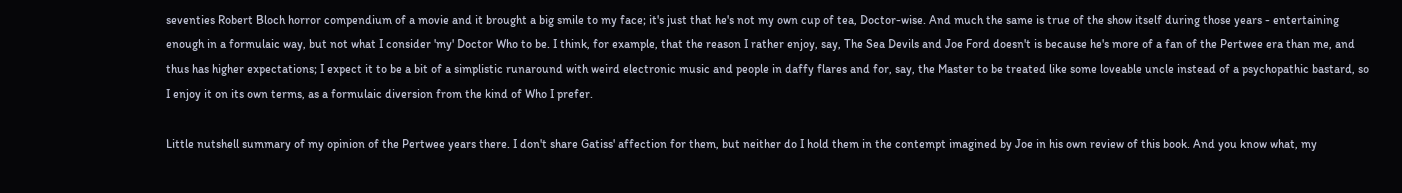seventies Robert Bloch horror compendium of a movie and it brought a big smile to my face; it's just that he's not my own cup of tea, Doctor-wise. And much the same is true of the show itself during those years - entertaining enough in a formulaic way, but not what I consider 'my' Doctor Who to be. I think, for example, that the reason I rather enjoy, say, The Sea Devils and Joe Ford doesn't is because he's more of a fan of the Pertwee era than me, and thus has higher expectations; I expect it to be a bit of a simplistic runaround with weird electronic music and people in daffy flares and for, say, the Master to be treated like some loveable uncle instead of a psychopathic bastard, so I enjoy it on its own terms, as a formulaic diversion from the kind of Who I prefer.

Little nutshell summary of my opinion of the Pertwee years there. I don't share Gatiss' affection for them, but neither do I hold them in the contempt imagined by Joe in his own review of this book. And you know what, my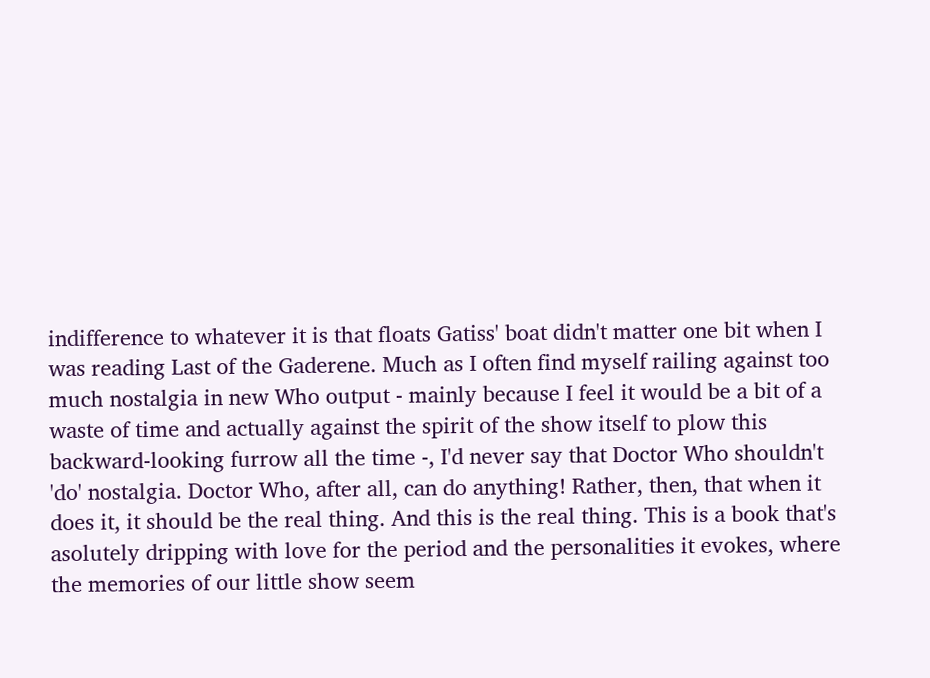indifference to whatever it is that floats Gatiss' boat didn't matter one bit when I was reading Last of the Gaderene. Much as I often find myself railing against too much nostalgia in new Who output - mainly because I feel it would be a bit of a waste of time and actually against the spirit of the show itself to plow this backward-looking furrow all the time -, I'd never say that Doctor Who shouldn't 'do' nostalgia. Doctor Who, after all, can do anything! Rather, then, that when it does it, it should be the real thing. And this is the real thing. This is a book that's asolutely dripping with love for the period and the personalities it evokes, where the memories of our little show seem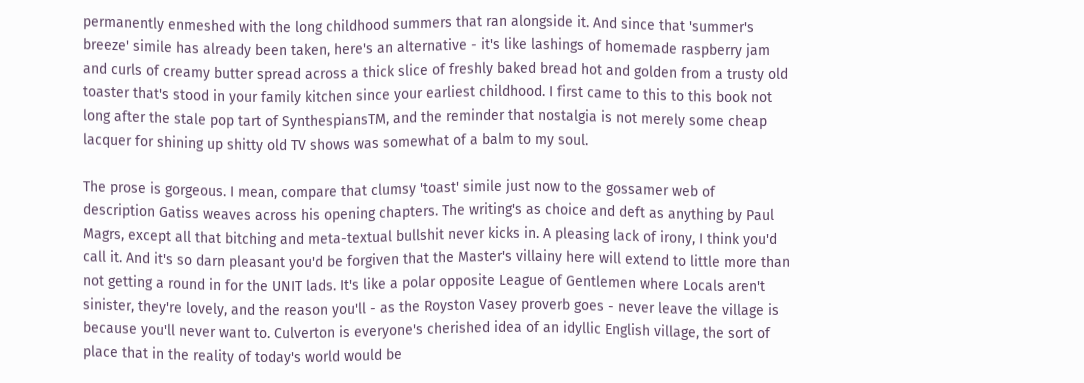permanently enmeshed with the long childhood summers that ran alongside it. And since that 'summer's breeze' simile has already been taken, here's an alternative - it's like lashings of homemade raspberry jam and curls of creamy butter spread across a thick slice of freshly baked bread hot and golden from a trusty old toaster that's stood in your family kitchen since your earliest childhood. I first came to this to this book not long after the stale pop tart of SynthespiansTM, and the reminder that nostalgia is not merely some cheap lacquer for shining up shitty old TV shows was somewhat of a balm to my soul.

The prose is gorgeous. I mean, compare that clumsy 'toast' simile just now to the gossamer web of description Gatiss weaves across his opening chapters. The writing's as choice and deft as anything by Paul Magrs, except all that bitching and meta-textual bullshit never kicks in. A pleasing lack of irony, I think you'd call it. And it's so darn pleasant you'd be forgiven that the Master's villainy here will extend to little more than not getting a round in for the UNIT lads. It's like a polar opposite League of Gentlemen where Locals aren't sinister, they're lovely, and the reason you'll - as the Royston Vasey proverb goes - never leave the village is because you'll never want to. Culverton is everyone's cherished idea of an idyllic English village, the sort of place that in the reality of today's world would be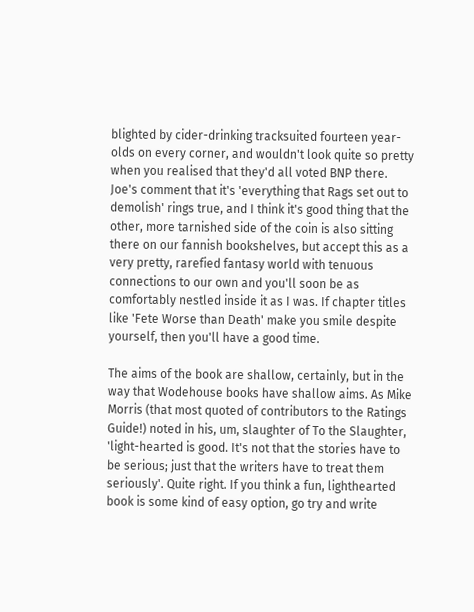blighted by cider-drinking tracksuited fourteen year-olds on every corner, and wouldn't look quite so pretty when you realised that they'd all voted BNP there. Joe's comment that it's 'everything that Rags set out to demolish' rings true, and I think it's good thing that the other, more tarnished side of the coin is also sitting there on our fannish bookshelves, but accept this as a very pretty, rarefied fantasy world with tenuous connections to our own and you'll soon be as comfortably nestled inside it as I was. If chapter titles like 'Fete Worse than Death' make you smile despite yourself, then you'll have a good time.

The aims of the book are shallow, certainly, but in the way that Wodehouse books have shallow aims. As Mike Morris (that most quoted of contributors to the Ratings Guide!) noted in his, um, slaughter of To the Slaughter, 'light-hearted is good. It's not that the stories have to be serious; just that the writers have to treat them seriously'. Quite right. If you think a fun, lighthearted book is some kind of easy option, go try and write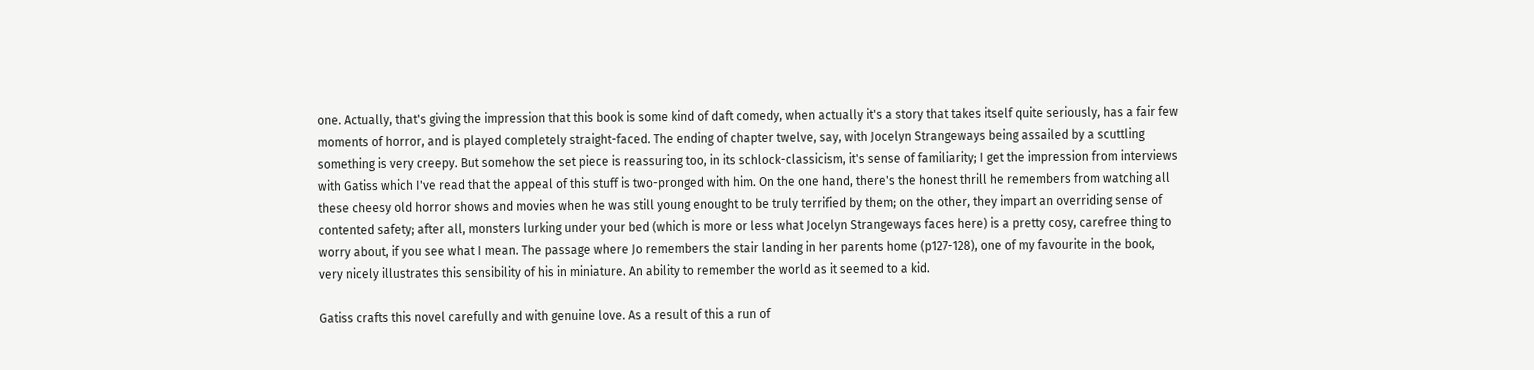one. Actually, that's giving the impression that this book is some kind of daft comedy, when actually it's a story that takes itself quite seriously, has a fair few moments of horror, and is played completely straight-faced. The ending of chapter twelve, say, with Jocelyn Strangeways being assailed by a scuttling something is very creepy. But somehow the set piece is reassuring too, in its schlock-classicism, it's sense of familiarity; I get the impression from interviews with Gatiss which I've read that the appeal of this stuff is two-pronged with him. On the one hand, there's the honest thrill he remembers from watching all these cheesy old horror shows and movies when he was still young enought to be truly terrified by them; on the other, they impart an overriding sense of contented safety; after all, monsters lurking under your bed (which is more or less what Jocelyn Strangeways faces here) is a pretty cosy, carefree thing to worry about, if you see what I mean. The passage where Jo remembers the stair landing in her parents home (p127-128), one of my favourite in the book, very nicely illustrates this sensibility of his in miniature. An ability to remember the world as it seemed to a kid.

Gatiss crafts this novel carefully and with genuine love. As a result of this a run of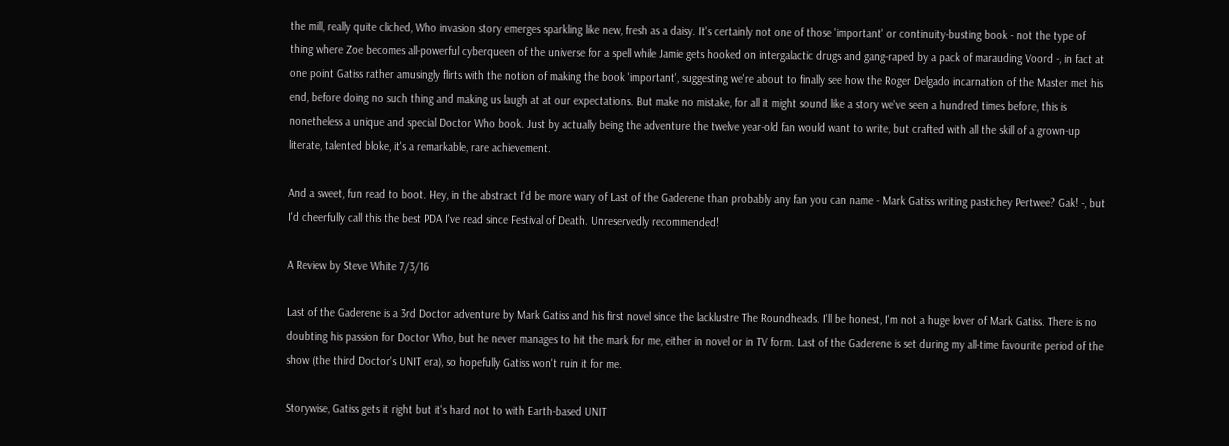the mill, really quite cliched, Who invasion story emerges sparkling like new, fresh as a daisy. It's certainly not one of those 'important' or continuity-busting book - not the type of thing where Zoe becomes all-powerful cyberqueen of the universe for a spell while Jamie gets hooked on intergalactic drugs and gang-raped by a pack of marauding Voord -, in fact at one point Gatiss rather amusingly flirts with the notion of making the book 'important', suggesting we're about to finally see how the Roger Delgado incarnation of the Master met his end, before doing no such thing and making us laugh at at our expectations. But make no mistake, for all it might sound like a story we've seen a hundred times before, this is nonetheless a unique and special Doctor Who book. Just by actually being the adventure the twelve year-old fan would want to write, but crafted with all the skill of a grown-up literate, talented bloke, it's a remarkable, rare achievement.

And a sweet, fun read to boot. Hey, in the abstract I'd be more wary of Last of the Gaderene than probably any fan you can name - Mark Gatiss writing pastichey Pertwee? Gak! -, but I'd cheerfully call this the best PDA I've read since Festival of Death. Unreservedly recommended!

A Review by Steve White 7/3/16

Last of the Gaderene is a 3rd Doctor adventure by Mark Gatiss and his first novel since the lacklustre The Roundheads. I'll be honest, I'm not a huge lover of Mark Gatiss. There is no doubting his passion for Doctor Who, but he never manages to hit the mark for me, either in novel or in TV form. Last of the Gaderene is set during my all-time favourite period of the show (the third Doctor's UNIT era), so hopefully Gatiss won't ruin it for me.

Storywise, Gatiss gets it right but it's hard not to with Earth-based UNIT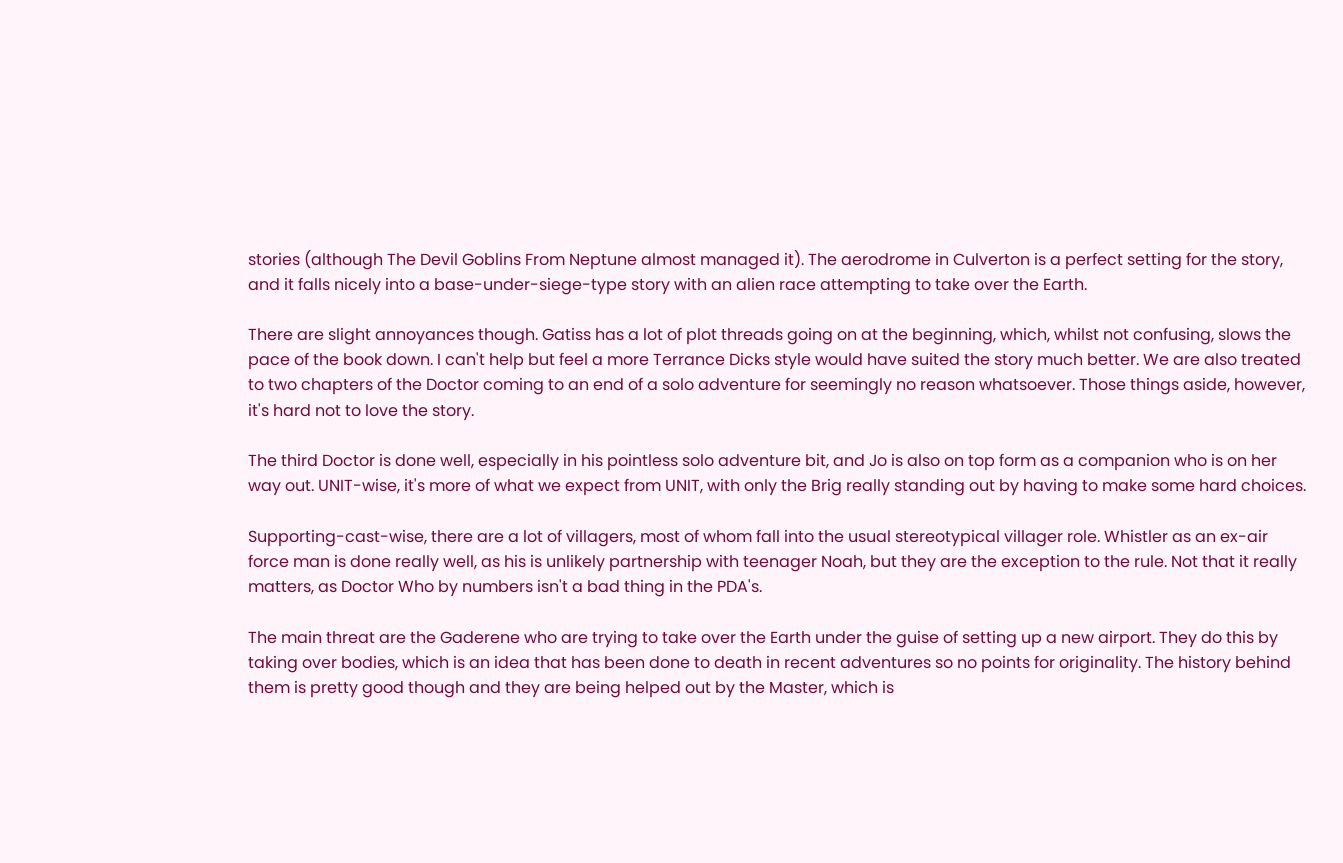stories (although The Devil Goblins From Neptune almost managed it). The aerodrome in Culverton is a perfect setting for the story, and it falls nicely into a base-under-siege-type story with an alien race attempting to take over the Earth.

There are slight annoyances though. Gatiss has a lot of plot threads going on at the beginning, which, whilst not confusing, slows the pace of the book down. I can't help but feel a more Terrance Dicks style would have suited the story much better. We are also treated to two chapters of the Doctor coming to an end of a solo adventure for seemingly no reason whatsoever. Those things aside, however, it's hard not to love the story.

The third Doctor is done well, especially in his pointless solo adventure bit, and Jo is also on top form as a companion who is on her way out. UNIT-wise, it's more of what we expect from UNIT, with only the Brig really standing out by having to make some hard choices.

Supporting-cast-wise, there are a lot of villagers, most of whom fall into the usual stereotypical villager role. Whistler as an ex-air force man is done really well, as his is unlikely partnership with teenager Noah, but they are the exception to the rule. Not that it really matters, as Doctor Who by numbers isn't a bad thing in the PDA's.

The main threat are the Gaderene who are trying to take over the Earth under the guise of setting up a new airport. They do this by taking over bodies, which is an idea that has been done to death in recent adventures so no points for originality. The history behind them is pretty good though and they are being helped out by the Master, which is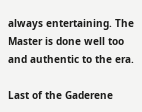always entertaining. The Master is done well too and authentic to the era.

Last of the Gaderene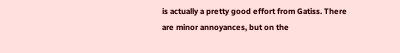is actually a pretty good effort from Gatiss. There are minor annoyances, but on the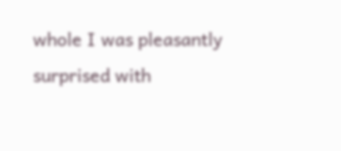whole I was pleasantly surprised with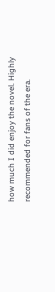how much I did enjoy the novel. Highly recommended for fans of the era.